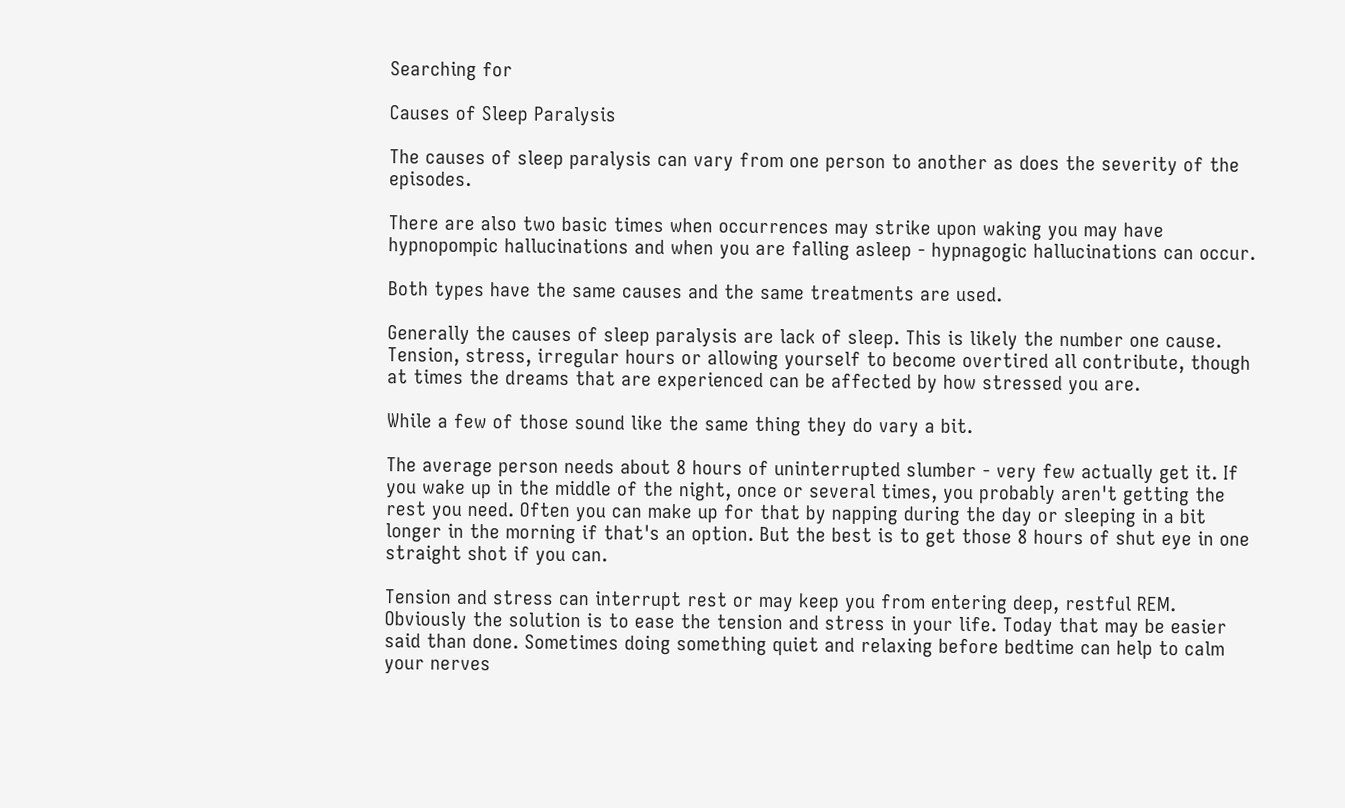Searching for

Causes of Sleep Paralysis

The causes of sleep paralysis can vary from one person to another as does the severity of the episodes.

There are also two basic times when occurrences may strike upon waking you may have hypnopompic hallucinations and when you are falling asleep - hypnagogic hallucinations can occur.

Both types have the same causes and the same treatments are used.

Generally the causes of sleep paralysis are lack of sleep. This is likely the number one cause. Tension, stress, irregular hours or allowing yourself to become overtired all contribute, though at times the dreams that are experienced can be affected by how stressed you are.

While a few of those sound like the same thing they do vary a bit.

The average person needs about 8 hours of uninterrupted slumber - very few actually get it. If you wake up in the middle of the night, once or several times, you probably aren't getting the rest you need. Often you can make up for that by napping during the day or sleeping in a bit longer in the morning if that's an option. But the best is to get those 8 hours of shut eye in one straight shot if you can.

Tension and stress can interrupt rest or may keep you from entering deep, restful REM. Obviously the solution is to ease the tension and stress in your life. Today that may be easier said than done. Sometimes doing something quiet and relaxing before bedtime can help to calm your nerves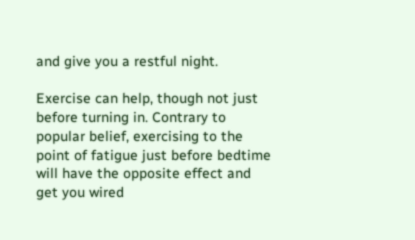and give you a restful night.

Exercise can help, though not just before turning in. Contrary to popular belief, exercising to the point of fatigue just before bedtime will have the opposite effect and get you wired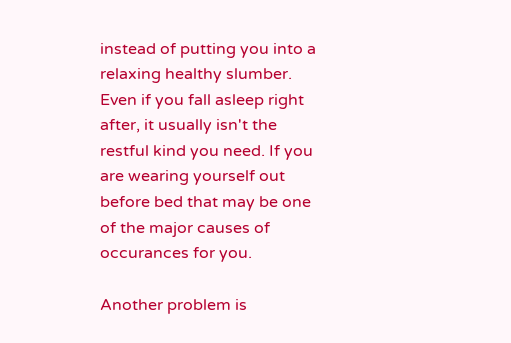instead of putting you into a relaxing healthy slumber. Even if you fall asleep right after, it usually isn't the restful kind you need. If you are wearing yourself out before bed that may be one of the major causes of occurances for you.

Another problem is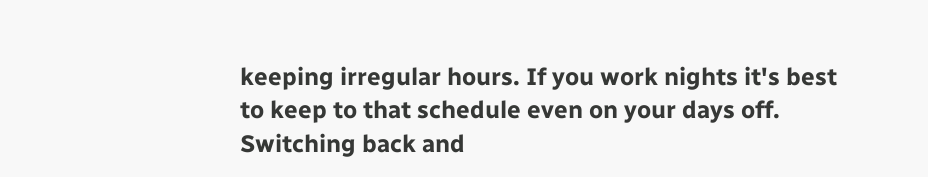keeping irregular hours. If you work nights it's best to keep to that schedule even on your days off. Switching back and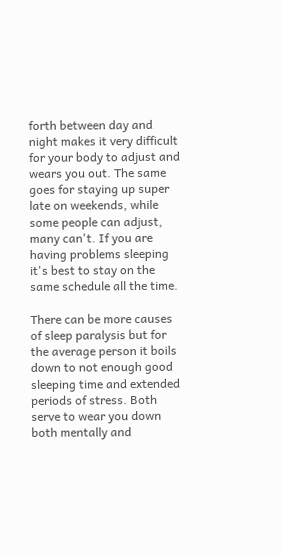forth between day and night makes it very difficult for your body to adjust and wears you out. The same goes for staying up super late on weekends, while some people can adjust, many can't. If you are having problems sleeping it's best to stay on the same schedule all the time.

There can be more causes of sleep paralysis but for the average person it boils down to not enough good sleeping time and extended periods of stress. Both serve to wear you down both mentally and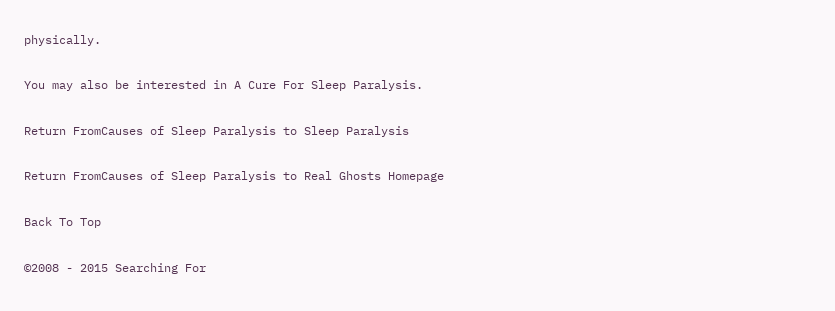physically.

You may also be interested in A Cure For Sleep Paralysis.

Return FromCauses of Sleep Paralysis to Sleep Paralysis

Return FromCauses of Sleep Paralysis to Real Ghosts Homepage

Back To Top

©2008 - 2015 Searching For